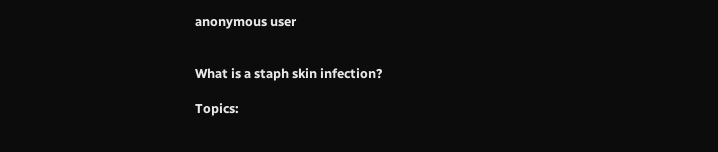anonymous user


What is a staph skin infection?

Topics: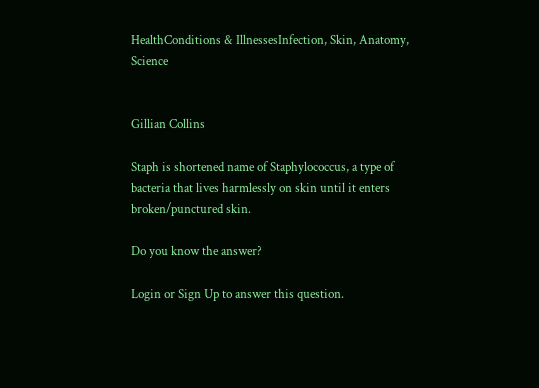HealthConditions & IllnessesInfection, Skin, Anatomy, Science


Gillian Collins

Staph is shortened name of Staphylococcus, a type of bacteria that lives harmlessly on skin until it enters broken/punctured skin.

Do you know the answer?

Login or Sign Up to answer this question.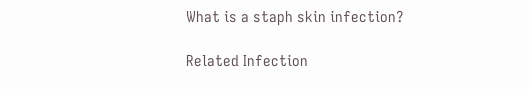What is a staph skin infection?

Related Infection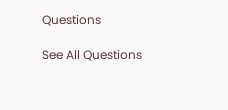Questions

See All Questions